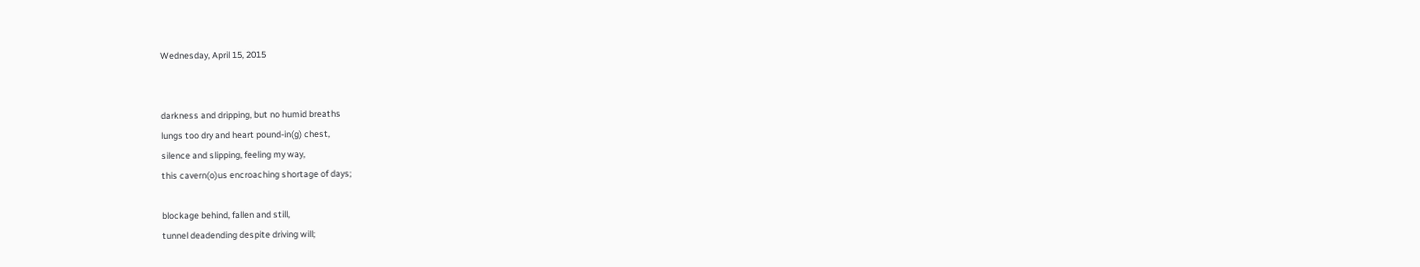Wednesday, April 15, 2015


darkness and dripping, but no humid breaths
lungs too dry and heart pound-in(g) chest,
silence and slipping, feeling my way,
this cavern(o)us encroaching shortage of days;

blockage behind, fallen and still,
tunnel deadending despite driving will;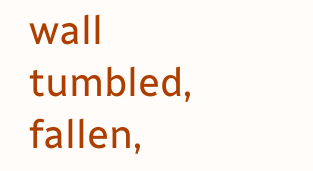wall tumbled, fallen,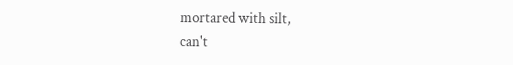mortared with silt,
can't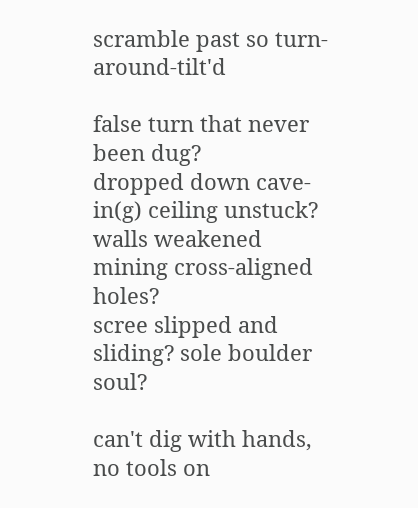scramble past so turn-around-tilt'd

false turn that never been dug?
dropped down cave-in(g) ceiling unstuck?
walls weakened mining cross-aligned holes?
scree slipped and sliding? sole boulder soul?

can't dig with hands, no tools on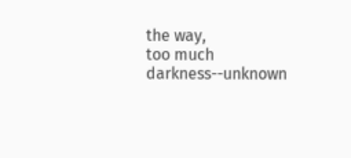the way,
too much darkness--unknown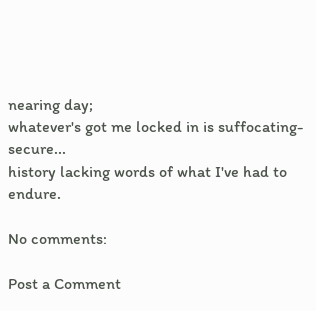nearing day;
whatever's got me locked in is suffocating-secure...
history lacking words of what I've had to endure.

No comments:

Post a Comment